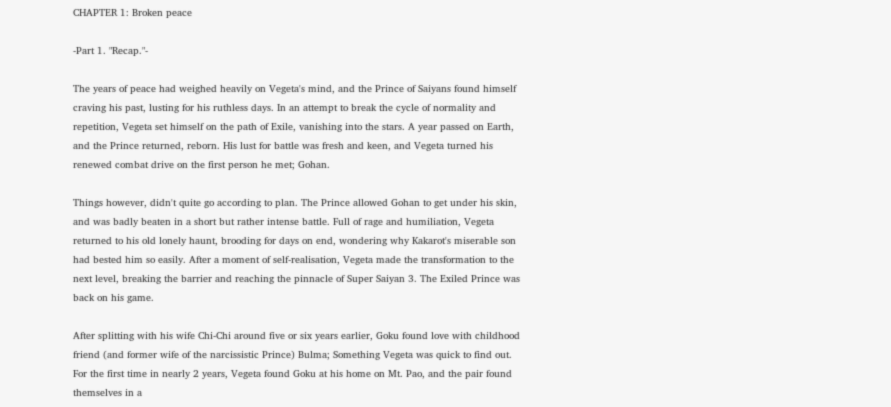CHAPTER 1: Broken peace

-Part 1. "Recap."-

The years of peace had weighed heavily on Vegeta's mind, and the Prince of Saiyans found himself craving his past, lusting for his ruthless days. In an attempt to break the cycle of normality and repetition, Vegeta set himself on the path of Exile, vanishing into the stars. A year passed on Earth, and the Prince returned, reborn. His lust for battle was fresh and keen, and Vegeta turned his renewed combat drive on the first person he met; Gohan.

Things however, didn't quite go according to plan. The Prince allowed Gohan to get under his skin, and was badly beaten in a short but rather intense battle. Full of rage and humiliation, Vegeta returned to his old lonely haunt, brooding for days on end, wondering why Kakarot's miserable son had bested him so easily. After a moment of self-realisation, Vegeta made the transformation to the next level, breaking the barrier and reaching the pinnacle of Super Saiyan 3. The Exiled Prince was back on his game.

After splitting with his wife Chi-Chi around five or six years earlier, Goku found love with childhood friend (and former wife of the narcissistic Prince) Bulma; Something Vegeta was quick to find out. For the first time in nearly 2 years, Vegeta found Goku at his home on Mt. Pao, and the pair found themselves in a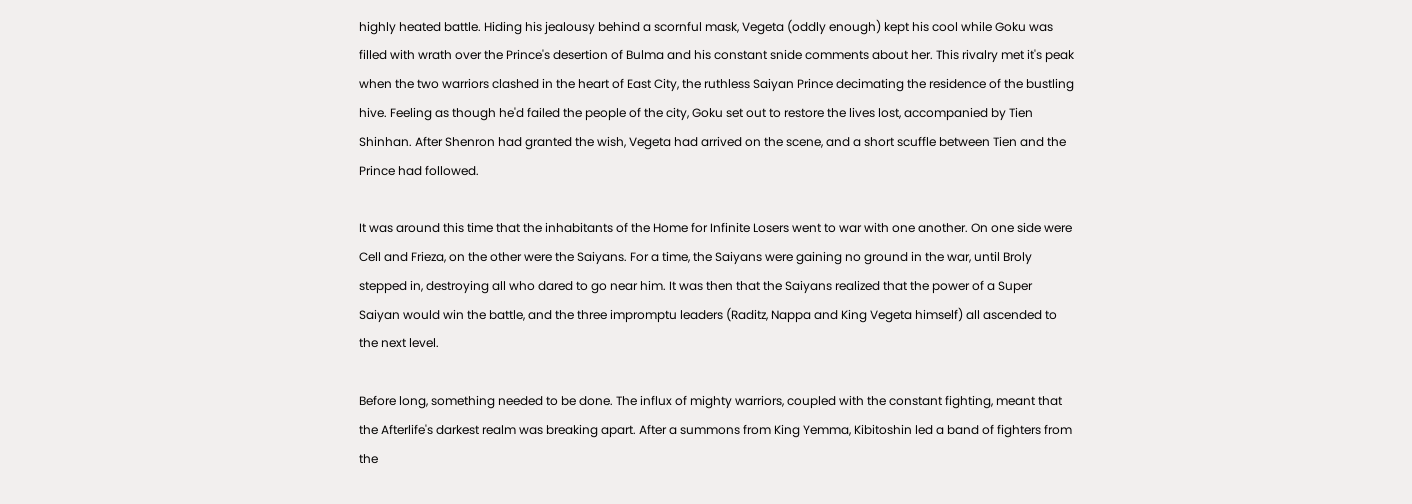highly heated battle. Hiding his jealousy behind a scornful mask, Vegeta (oddly enough) kept his cool while Goku was filled with wrath over the Prince's desertion of Bulma and his constant snide comments about her. This rivalry met it's peak when the two warriors clashed in the heart of East City, the ruthless Saiyan Prince decimating the residence of the bustling hive. Feeling as though he'd failed the people of the city, Goku set out to restore the lives lost, accompanied by Tien Shinhan. After Shenron had granted the wish, Vegeta had arrived on the scene, and a short scuffle between Tien and the Prince had followed.

It was around this time that the inhabitants of the Home for Infinite Losers went to war with one another. On one side were Cell and Frieza, on the other were the Saiyans. For a time, the Saiyans were gaining no ground in the war, until Broly stepped in, destroying all who dared to go near him. It was then that the Saiyans realized that the power of a Super Saiyan would win the battle, and the three impromptu leaders (Raditz, Nappa and King Vegeta himself) all ascended to the next level.

Before long, something needed to be done. The influx of mighty warriors, coupled with the constant fighting, meant that the Afterlife's darkest realm was breaking apart. After a summons from King Yemma, Kibitoshin led a band of fighters from the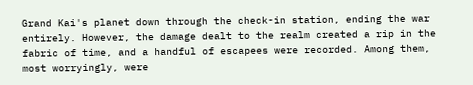Grand Kai's planet down through the check-in station, ending the war entirely. However, the damage dealt to the realm created a rip in the fabric of time, and a handful of escapees were recorded. Among them, most worryingly, were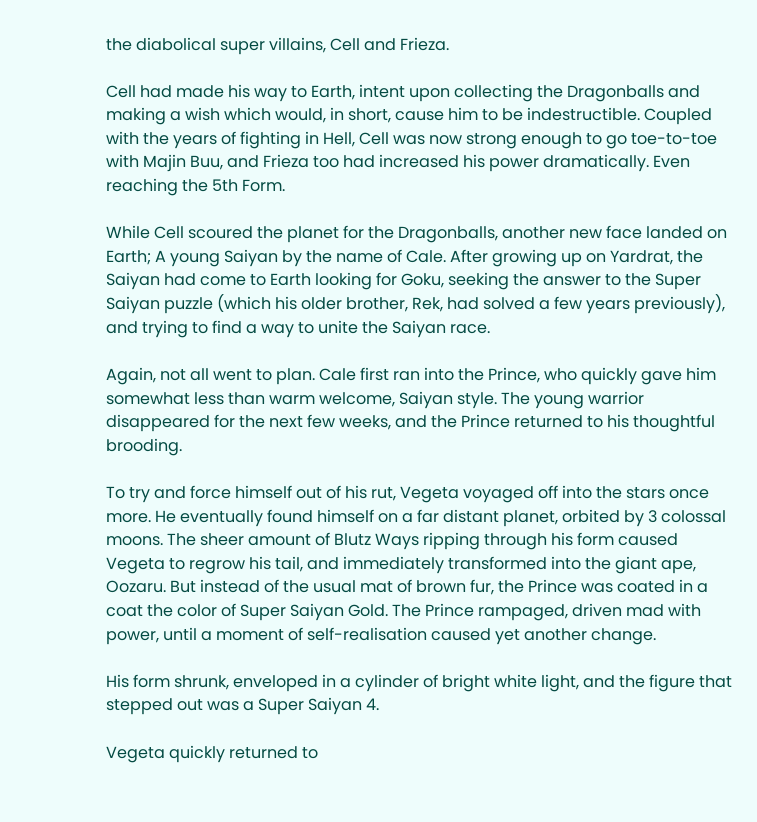the diabolical super villains, Cell and Frieza.

Cell had made his way to Earth, intent upon collecting the Dragonballs and making a wish which would, in short, cause him to be indestructible. Coupled with the years of fighting in Hell, Cell was now strong enough to go toe-to-toe with Majin Buu, and Frieza too had increased his power dramatically. Even reaching the 5th Form.

While Cell scoured the planet for the Dragonballs, another new face landed on Earth; A young Saiyan by the name of Cale. After growing up on Yardrat, the Saiyan had come to Earth looking for Goku, seeking the answer to the Super Saiyan puzzle (which his older brother, Rek, had solved a few years previously), and trying to find a way to unite the Saiyan race.

Again, not all went to plan. Cale first ran into the Prince, who quickly gave him somewhat less than warm welcome, Saiyan style. The young warrior disappeared for the next few weeks, and the Prince returned to his thoughtful brooding.

To try and force himself out of his rut, Vegeta voyaged off into the stars once more. He eventually found himself on a far distant planet, orbited by 3 colossal moons. The sheer amount of Blutz Ways ripping through his form caused Vegeta to regrow his tail, and immediately transformed into the giant ape, Oozaru. But instead of the usual mat of brown fur, the Prince was coated in a coat the color of Super Saiyan Gold. The Prince rampaged, driven mad with power, until a moment of self-realisation caused yet another change.

His form shrunk, enveloped in a cylinder of bright white light, and the figure that stepped out was a Super Saiyan 4.

Vegeta quickly returned to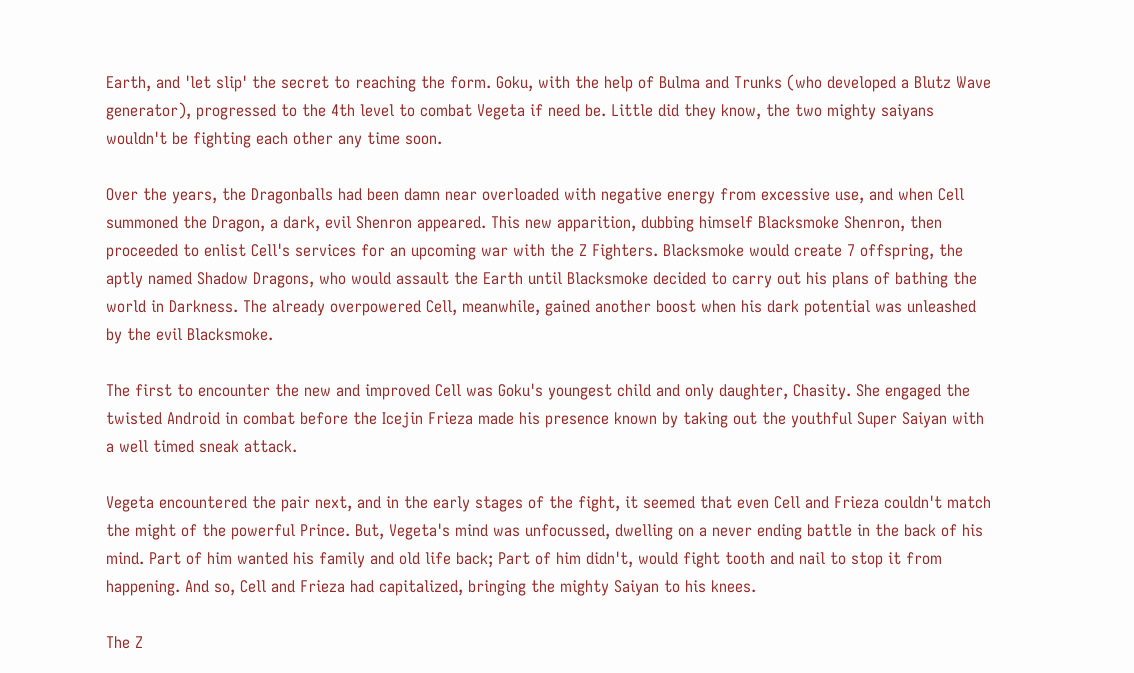Earth, and 'let slip' the secret to reaching the form. Goku, with the help of Bulma and Trunks (who developed a Blutz Wave generator), progressed to the 4th level to combat Vegeta if need be. Little did they know, the two mighty saiyans wouldn't be fighting each other any time soon.

Over the years, the Dragonballs had been damn near overloaded with negative energy from excessive use, and when Cell summoned the Dragon, a dark, evil Shenron appeared. This new apparition, dubbing himself Blacksmoke Shenron, then proceeded to enlist Cell's services for an upcoming war with the Z Fighters. Blacksmoke would create 7 offspring, the aptly named Shadow Dragons, who would assault the Earth until Blacksmoke decided to carry out his plans of bathing the world in Darkness. The already overpowered Cell, meanwhile, gained another boost when his dark potential was unleashed by the evil Blacksmoke.

The first to encounter the new and improved Cell was Goku's youngest child and only daughter, Chasity. She engaged the twisted Android in combat before the Icejin Frieza made his presence known by taking out the youthful Super Saiyan with a well timed sneak attack.

Vegeta encountered the pair next, and in the early stages of the fight, it seemed that even Cell and Frieza couldn't match the might of the powerful Prince. But, Vegeta's mind was unfocussed, dwelling on a never ending battle in the back of his mind. Part of him wanted his family and old life back; Part of him didn't, would fight tooth and nail to stop it from happening. And so, Cell and Frieza had capitalized, bringing the mighty Saiyan to his knees.

The Z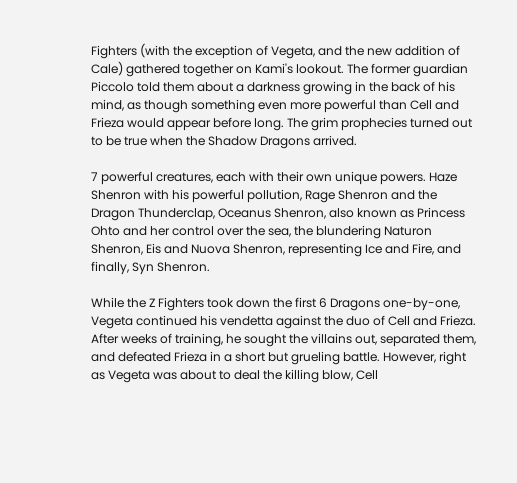Fighters (with the exception of Vegeta, and the new addition of Cale) gathered together on Kami's lookout. The former guardian Piccolo told them about a darkness growing in the back of his mind, as though something even more powerful than Cell and Frieza would appear before long. The grim prophecies turned out to be true when the Shadow Dragons arrived.

7 powerful creatures, each with their own unique powers. Haze Shenron with his powerful pollution, Rage Shenron and the Dragon Thunderclap, Oceanus Shenron, also known as Princess Ohto and her control over the sea, the blundering Naturon Shenron, Eis and Nuova Shenron, representing Ice and Fire, and finally, Syn Shenron.

While the Z Fighters took down the first 6 Dragons one-by-one, Vegeta continued his vendetta against the duo of Cell and Frieza. After weeks of training, he sought the villains out, separated them, and defeated Frieza in a short but grueling battle. However, right as Vegeta was about to deal the killing blow, Cell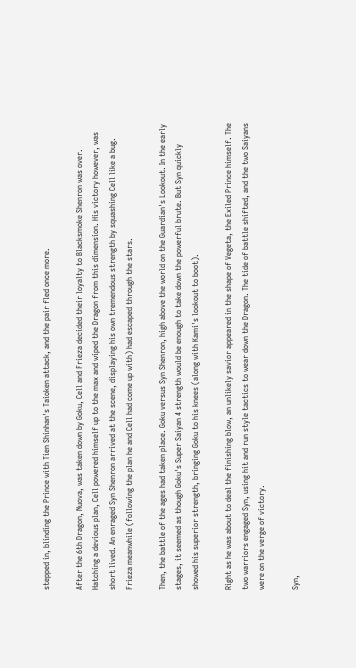stepped in, blinding the Prince with Tien Shinhan's Taioken attack, and the pair fled once more.

After the 6th Dragon, Nuova, was taken down by Goku, Cell and Frieza decided their loyalty to Blacksmoke Shenron was over. Hatching a devious plan, Cell powered himself up to the max and wiped the Dragon from this dimension. His victory however, was short lived. An enraged Syn Shenron arrived at the scene, displaying his own tremendous strength by squashing Cell like a bug. Frieza meanwhile (following the plan he and Cell had come up with) had escaped through the stars.

Then, the battle of the ages had taken place. Goku versus Syn Shenron, high above the world on the Guardian's Lookout. In the early stages, it seemed as though Goku's Super Saiyan 4 strength would be enough to take down the powerful brute. But Syn quickly showed his superior strength, bringing Goku to his knees (along with Kami's lookout to boot).

Right as he was about to deal the finishing blow, an unlikely savior appeared in the shape of Vegeta, the Exiled Prince himself. The two warriors engaged Syn, using hit and run style tactics to wear down the Dragon. The tide of battle shifted, and the two Saiyans were on the verge of victory.

Syn,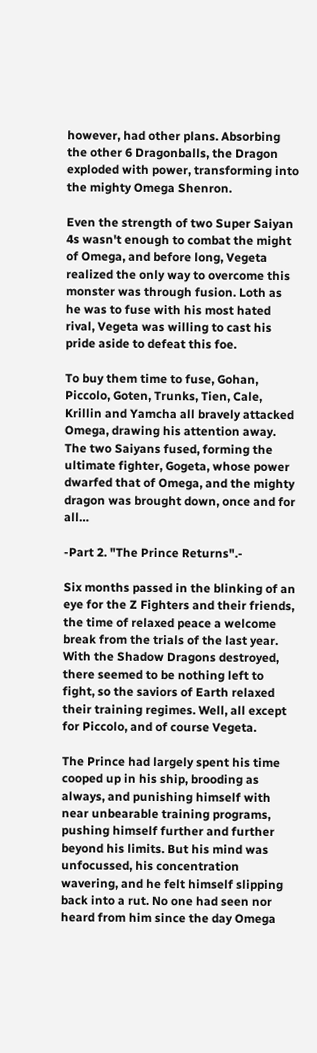however, had other plans. Absorbing the other 6 Dragonballs, the Dragon exploded with power, transforming into the mighty Omega Shenron.

Even the strength of two Super Saiyan 4s wasn't enough to combat the might of Omega, and before long, Vegeta realized the only way to overcome this monster was through fusion. Loth as he was to fuse with his most hated rival, Vegeta was willing to cast his pride aside to defeat this foe.

To buy them time to fuse, Gohan, Piccolo, Goten, Trunks, Tien, Cale, Krillin and Yamcha all bravely attacked Omega, drawing his attention away. The two Saiyans fused, forming the ultimate fighter, Gogeta, whose power dwarfed that of Omega, and the mighty dragon was brought down, once and for all…

-Part 2. "The Prince Returns".-

Six months passed in the blinking of an eye for the Z Fighters and their friends, the time of relaxed peace a welcome break from the trials of the last year. With the Shadow Dragons destroyed, there seemed to be nothing left to fight, so the saviors of Earth relaxed their training regimes. Well, all except for Piccolo, and of course Vegeta.

The Prince had largely spent his time cooped up in his ship, brooding as always, and punishing himself with near unbearable training programs, pushing himself further and further beyond his limits. But his mind was unfocussed, his concentration wavering, and he felt himself slipping back into a rut. No one had seen nor heard from him since the day Omega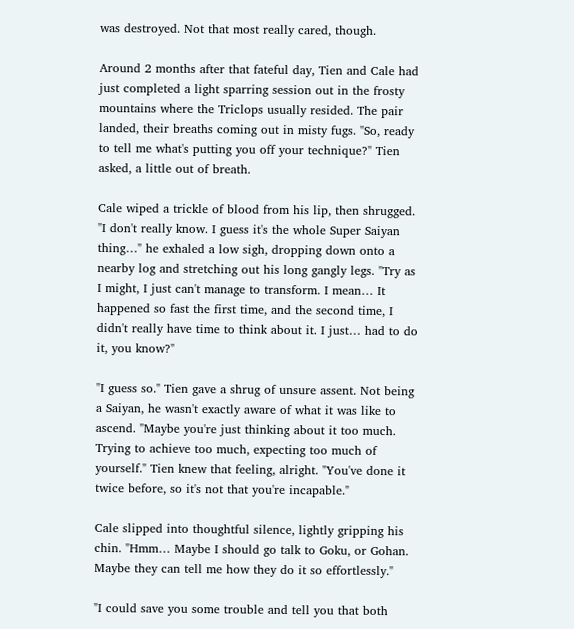was destroyed. Not that most really cared, though.

Around 2 months after that fateful day, Tien and Cale had just completed a light sparring session out in the frosty mountains where the Triclops usually resided. The pair landed, their breaths coming out in misty fugs. "So, ready to tell me what's putting you off your technique?" Tien asked, a little out of breath.

Cale wiped a trickle of blood from his lip, then shrugged. "I don't really know. I guess it's the whole Super Saiyan thing…" he exhaled a low sigh, dropping down onto a nearby log and stretching out his long gangly legs. "Try as I might, I just can't manage to transform. I mean… It happened so fast the first time, and the second time, I didn't really have time to think about it. I just… had to do it, you know?"

"I guess so." Tien gave a shrug of unsure assent. Not being a Saiyan, he wasn't exactly aware of what it was like to ascend. "Maybe you're just thinking about it too much. Trying to achieve too much, expecting too much of yourself." Tien knew that feeling, alright. "You've done it twice before, so it's not that you're incapable."

Cale slipped into thoughtful silence, lightly gripping his chin. "Hmm… Maybe I should go talk to Goku, or Gohan. Maybe they can tell me how they do it so effortlessly."

"I could save you some trouble and tell you that both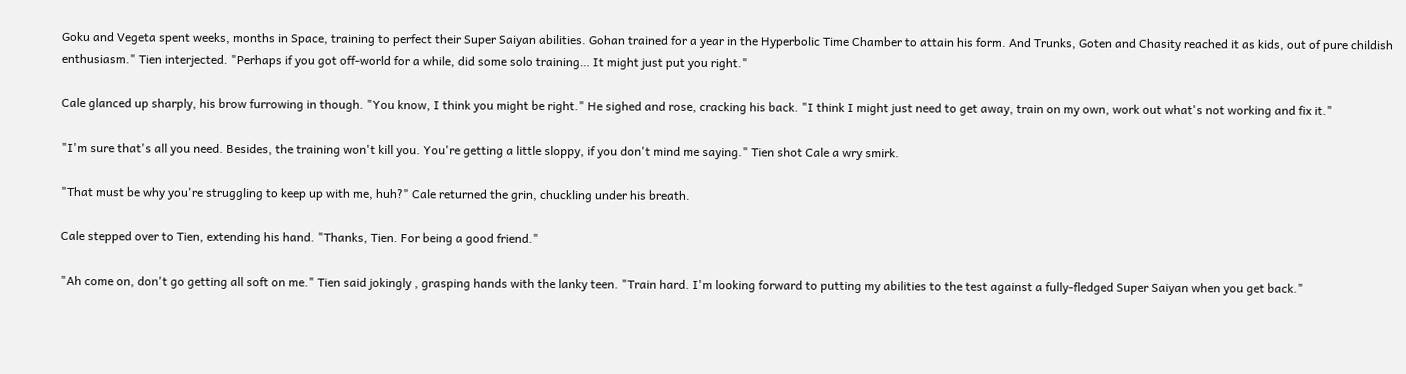Goku and Vegeta spent weeks, months in Space, training to perfect their Super Saiyan abilities. Gohan trained for a year in the Hyperbolic Time Chamber to attain his form. And Trunks, Goten and Chasity reached it as kids, out of pure childish enthusiasm." Tien interjected. "Perhaps if you got off-world for a while, did some solo training… It might just put you right."

Cale glanced up sharply, his brow furrowing in though. "You know, I think you might be right." He sighed and rose, cracking his back. "I think I might just need to get away, train on my own, work out what's not working and fix it."

"I'm sure that's all you need. Besides, the training won't kill you. You're getting a little sloppy, if you don't mind me saying." Tien shot Cale a wry smirk.

"That must be why you're struggling to keep up with me, huh?" Cale returned the grin, chuckling under his breath.

Cale stepped over to Tien, extending his hand. "Thanks, Tien. For being a good friend."

"Ah come on, don't go getting all soft on me." Tien said jokingly , grasping hands with the lanky teen. "Train hard. I'm looking forward to putting my abilities to the test against a fully-fledged Super Saiyan when you get back."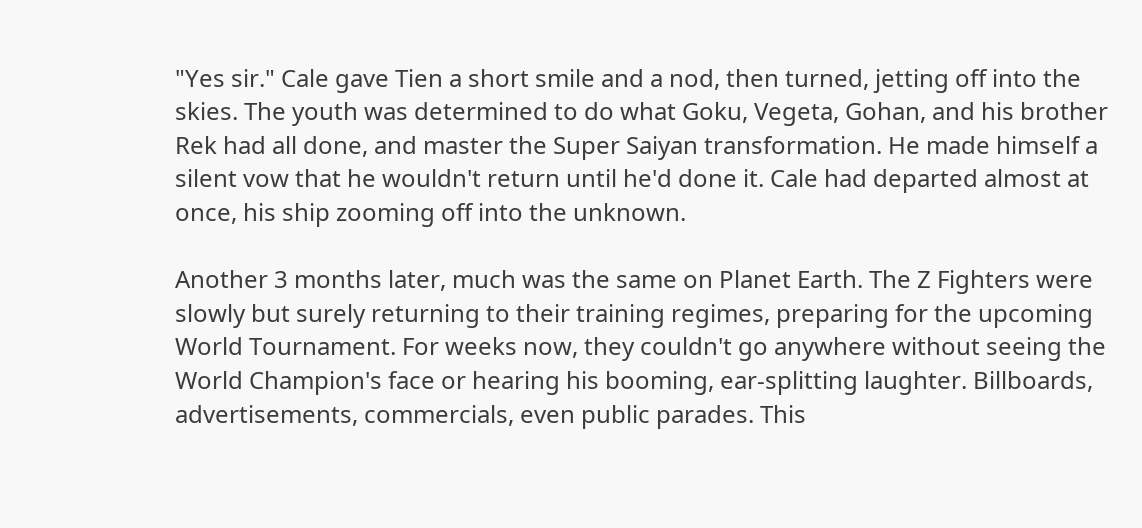"Yes sir." Cale gave Tien a short smile and a nod, then turned, jetting off into the skies. The youth was determined to do what Goku, Vegeta, Gohan, and his brother Rek had all done, and master the Super Saiyan transformation. He made himself a silent vow that he wouldn't return until he'd done it. Cale had departed almost at once, his ship zooming off into the unknown.

Another 3 months later, much was the same on Planet Earth. The Z Fighters were slowly but surely returning to their training regimes, preparing for the upcoming World Tournament. For weeks now, they couldn't go anywhere without seeing the World Champion's face or hearing his booming, ear-splitting laughter. Billboards, advertisements, commercials, even public parades. This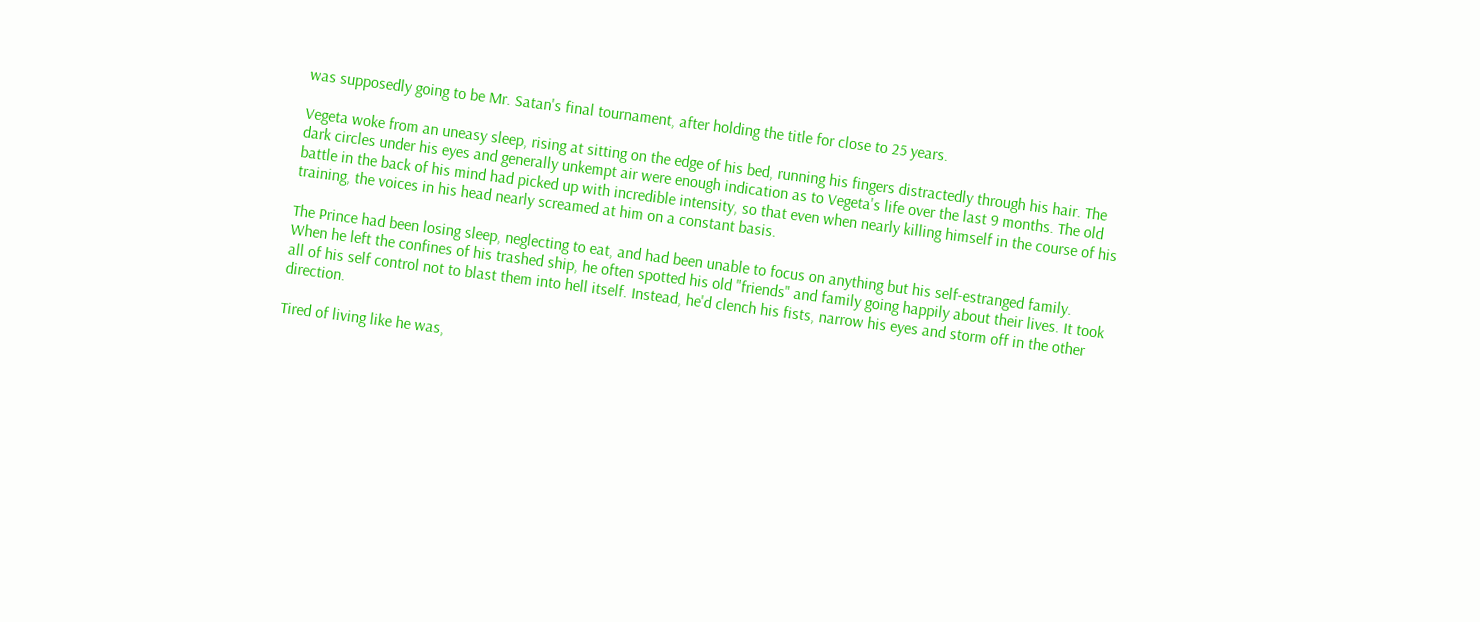was supposedly going to be Mr. Satan's final tournament, after holding the title for close to 25 years.

Vegeta woke from an uneasy sleep, rising at sitting on the edge of his bed, running his fingers distractedly through his hair. The dark circles under his eyes and generally unkempt air were enough indication as to Vegeta's life over the last 9 months. The old battle in the back of his mind had picked up with incredible intensity, so that even when nearly killing himself in the course of his training, the voices in his head nearly screamed at him on a constant basis.

The Prince had been losing sleep, neglecting to eat, and had been unable to focus on anything but his self-estranged family. When he left the confines of his trashed ship, he often spotted his old "friends" and family going happily about their lives. It took all of his self control not to blast them into hell itself. Instead, he'd clench his fists, narrow his eyes and storm off in the other direction.

Tired of living like he was,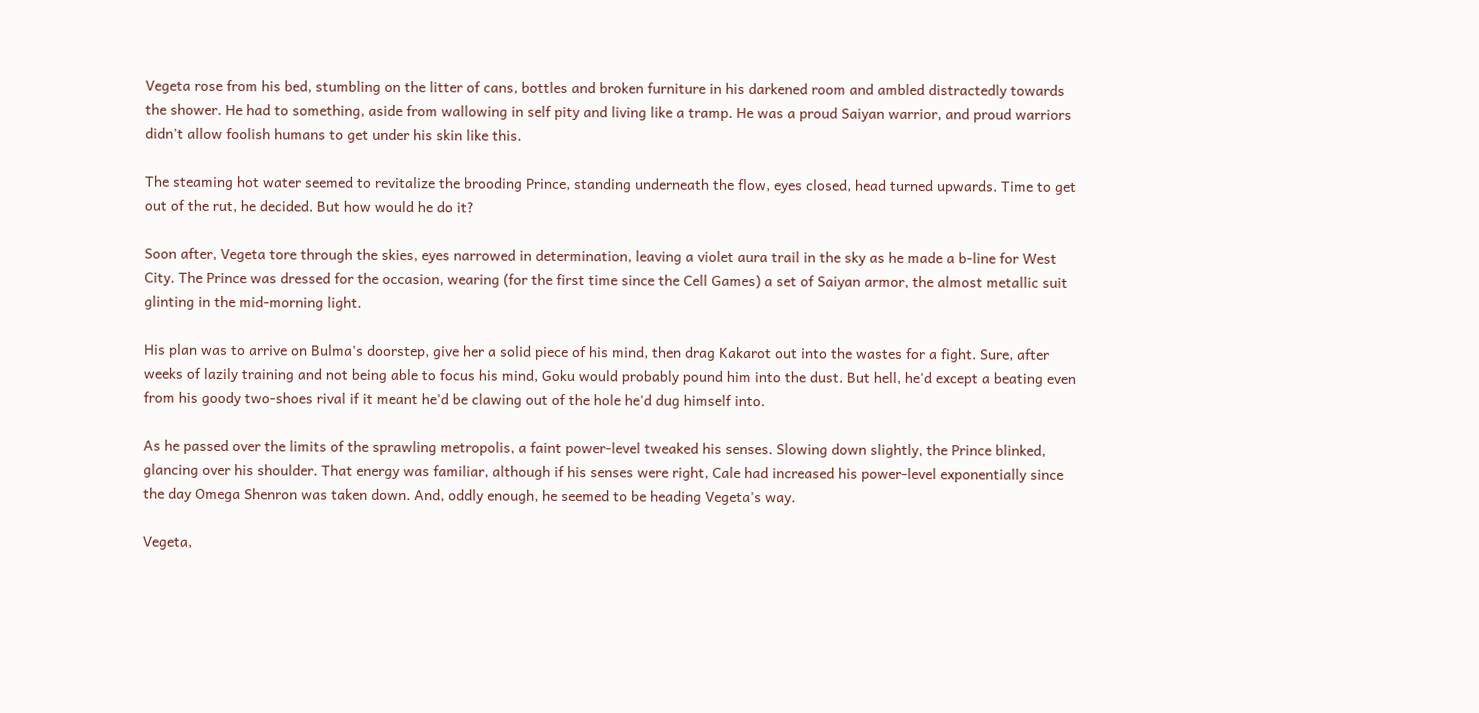Vegeta rose from his bed, stumbling on the litter of cans, bottles and broken furniture in his darkened room and ambled distractedly towards the shower. He had to something, aside from wallowing in self pity and living like a tramp. He was a proud Saiyan warrior, and proud warriors didn't allow foolish humans to get under his skin like this.

The steaming hot water seemed to revitalize the brooding Prince, standing underneath the flow, eyes closed, head turned upwards. Time to get out of the rut, he decided. But how would he do it?

Soon after, Vegeta tore through the skies, eyes narrowed in determination, leaving a violet aura trail in the sky as he made a b-line for West City. The Prince was dressed for the occasion, wearing (for the first time since the Cell Games) a set of Saiyan armor, the almost metallic suit glinting in the mid-morning light.

His plan was to arrive on Bulma's doorstep, give her a solid piece of his mind, then drag Kakarot out into the wastes for a fight. Sure, after weeks of lazily training and not being able to focus his mind, Goku would probably pound him into the dust. But hell, he'd except a beating even from his goody two-shoes rival if it meant he'd be clawing out of the hole he'd dug himself into.

As he passed over the limits of the sprawling metropolis, a faint power-level tweaked his senses. Slowing down slightly, the Prince blinked, glancing over his shoulder. That energy was familiar, although if his senses were right, Cale had increased his power-level exponentially since the day Omega Shenron was taken down. And, oddly enough, he seemed to be heading Vegeta's way.

Vegeta,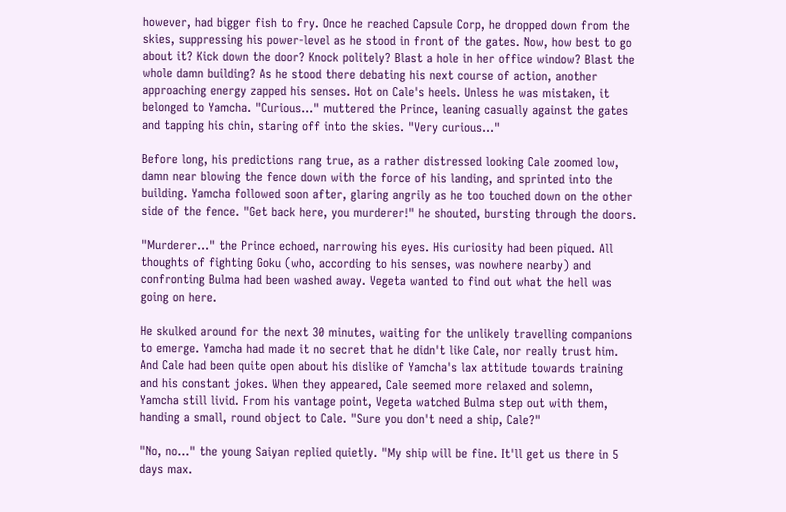however, had bigger fish to fry. Once he reached Capsule Corp, he dropped down from the skies, suppressing his power-level as he stood in front of the gates. Now, how best to go about it? Kick down the door? Knock politely? Blast a hole in her office window? Blast the whole damn building? As he stood there debating his next course of action, another approaching energy zapped his senses. Hot on Cale's heels. Unless he was mistaken, it belonged to Yamcha. "Curious…" muttered the Prince, leaning casually against the gates and tapping his chin, staring off into the skies. "Very curious…"

Before long, his predictions rang true, as a rather distressed looking Cale zoomed low, damn near blowing the fence down with the force of his landing, and sprinted into the building. Yamcha followed soon after, glaring angrily as he too touched down on the other side of the fence. "Get back here, you murderer!" he shouted, bursting through the doors.

"Murderer…" the Prince echoed, narrowing his eyes. His curiosity had been piqued. All thoughts of fighting Goku (who, according to his senses, was nowhere nearby) and confronting Bulma had been washed away. Vegeta wanted to find out what the hell was going on here.

He skulked around for the next 30 minutes, waiting for the unlikely travelling companions to emerge. Yamcha had made it no secret that he didn't like Cale, nor really trust him. And Cale had been quite open about his dislike of Yamcha's lax attitude towards training and his constant jokes. When they appeared, Cale seemed more relaxed and solemn, Yamcha still livid. From his vantage point, Vegeta watched Bulma step out with them, handing a small, round object to Cale. "Sure you don't need a ship, Cale?"

"No, no…" the young Saiyan replied quietly. "My ship will be fine. It'll get us there in 5 days max.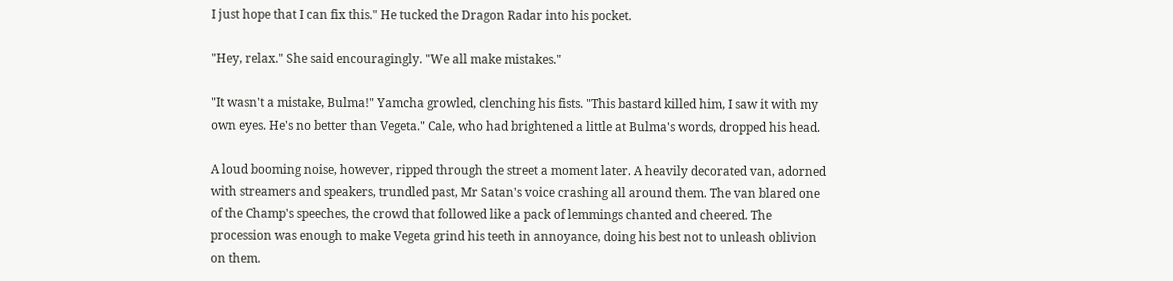I just hope that I can fix this." He tucked the Dragon Radar into his pocket.

"Hey, relax." She said encouragingly. "We all make mistakes."

"It wasn't a mistake, Bulma!" Yamcha growled, clenching his fists. "This bastard killed him, I saw it with my own eyes. He's no better than Vegeta." Cale, who had brightened a little at Bulma's words, dropped his head.

A loud booming noise, however, ripped through the street a moment later. A heavily decorated van, adorned with streamers and speakers, trundled past, Mr Satan's voice crashing all around them. The van blared one of the Champ's speeches, the crowd that followed like a pack of lemmings chanted and cheered. The procession was enough to make Vegeta grind his teeth in annoyance, doing his best not to unleash oblivion on them.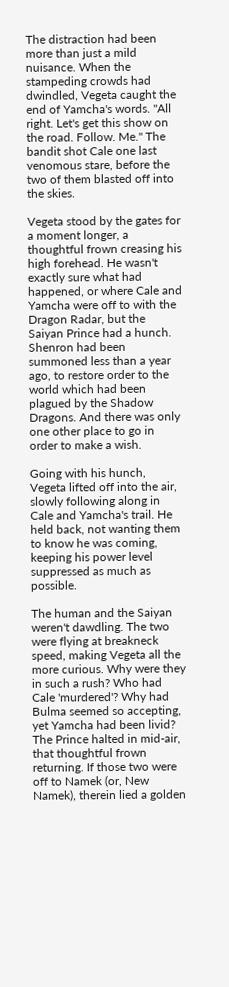The distraction had been more than just a mild nuisance. When the stampeding crowds had dwindled, Vegeta caught the end of Yamcha's words. "All right. Let's get this show on the road. Follow. Me." The bandit shot Cale one last venomous stare, before the two of them blasted off into the skies.

Vegeta stood by the gates for a moment longer, a thoughtful frown creasing his high forehead. He wasn't exactly sure what had happened, or where Cale and Yamcha were off to with the Dragon Radar, but the Saiyan Prince had a hunch. Shenron had been summoned less than a year ago, to restore order to the world which had been plagued by the Shadow Dragons. And there was only one other place to go in order to make a wish.

Going with his hunch, Vegeta lifted off into the air, slowly following along in Cale and Yamcha's trail. He held back, not wanting them to know he was coming, keeping his power level suppressed as much as possible.

The human and the Saiyan weren't dawdling. The two were flying at breakneck speed, making Vegeta all the more curious. Why were they in such a rush? Who had Cale 'murdered'? Why had Bulma seemed so accepting, yet Yamcha had been livid? The Prince halted in mid-air, that thoughtful frown returning. If those two were off to Namek (or, New Namek), therein lied a golden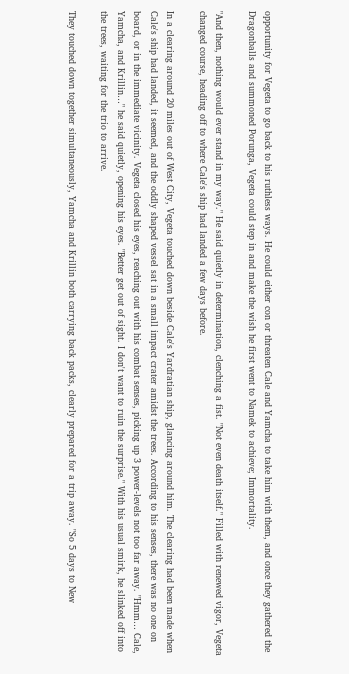opportunity for Vegeta to go back to his ruthless ways. He could either con or threaten Cale and Yamcha to take him with them, and once they gathered the Dragonballs and summoned Porunga, Vegeta could step in and make the wish he first went to Namek to achieve; Immortality.

"And then, nothing would ever stand in my way." He said quietly in determination, clenching a fist. "Not even death itself." Filled with renewed vigor, Vegeta changed course, heading off to where Cale's ship had landed a few days before.

In a clearing around 20 miles out of West City, Vegeta touched down beside Cale's Yardratian ship, glancing around him. The clearing had been made when Cale's ship had landed, it seemed, and the oddly shaped vessel sat in a small impact crater amidst the trees. According to his senses, there was no one on board, or in the immediate vicinity. Vegeta closed his eyes, reaching out with his combat senses, picking up 3 power-levels not too far away. "Hmm… Cale, Yamcha, and Krillin…" he said quietly, opening his eyes. "Better get out of sight. I don't want to ruin the surprise." With his usual smirk, he slinked off into the trees, waiting for the trio to arrive.

They touched down together simultaneously, Yamcha and Krillin both carrying back packs, clearly prepared for a trip away. "So 5 days to New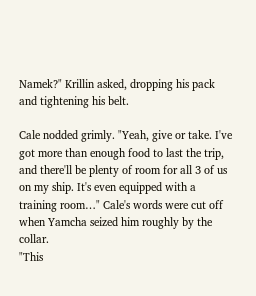Namek?" Krillin asked, dropping his pack and tightening his belt.

Cale nodded grimly. "Yeah, give or take. I've got more than enough food to last the trip, and there'll be plenty of room for all 3 of us on my ship. It's even equipped with a training room…" Cale's words were cut off when Yamcha seized him roughly by the collar.
"This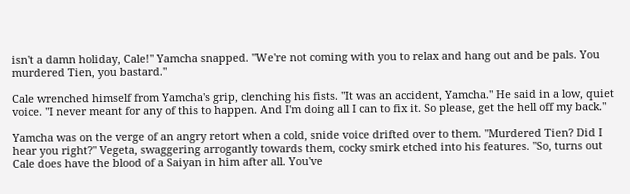isn't a damn holiday, Cale!" Yamcha snapped. "We're not coming with you to relax and hang out and be pals. You murdered Tien, you bastard."

Cale wrenched himself from Yamcha's grip, clenching his fists. "It was an accident, Yamcha." He said in a low, quiet voice. "I never meant for any of this to happen. And I'm doing all I can to fix it. So please, get the hell off my back."

Yamcha was on the verge of an angry retort when a cold, snide voice drifted over to them. "Murdered Tien? Did I hear you right?" Vegeta, swaggering arrogantly towards them, cocky smirk etched into his features. "So, turns out Cale does have the blood of a Saiyan in him after all. You've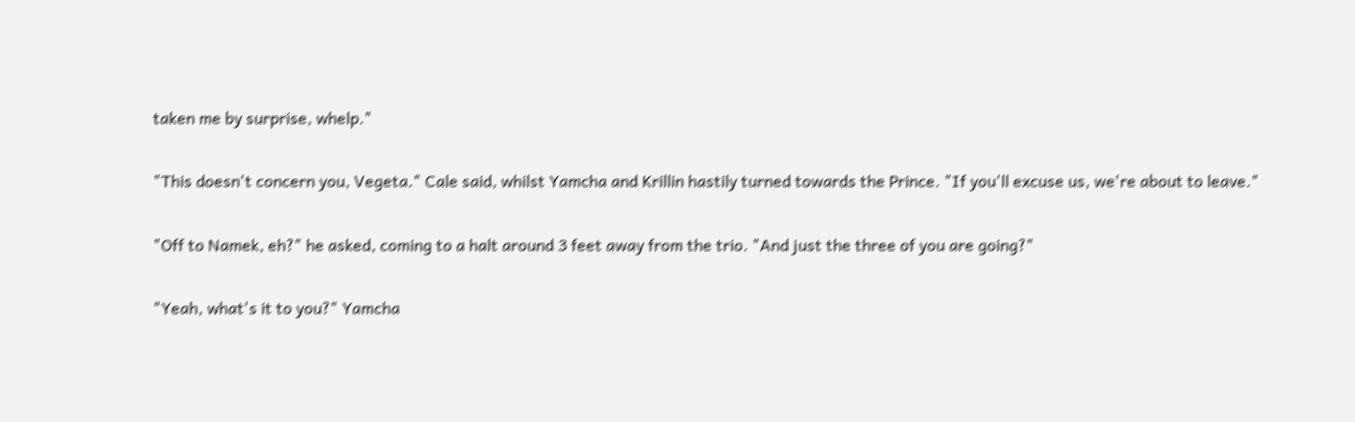taken me by surprise, whelp."

"This doesn't concern you, Vegeta." Cale said, whilst Yamcha and Krillin hastily turned towards the Prince. "If you'll excuse us, we're about to leave."

"Off to Namek, eh?" he asked, coming to a halt around 3 feet away from the trio. "And just the three of you are going?"

"Yeah, what's it to you?" Yamcha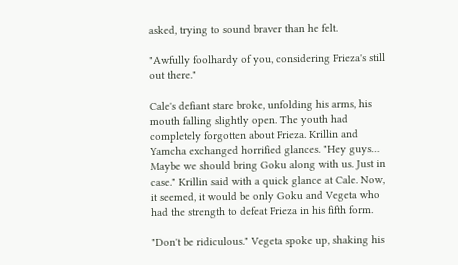asked, trying to sound braver than he felt.

"Awfully foolhardy of you, considering Frieza's still out there."

Cale's defiant stare broke, unfolding his arms, his mouth falling slightly open. The youth had completely forgotten about Frieza. Krillin and Yamcha exchanged horrified glances. "Hey guys… Maybe we should bring Goku along with us. Just in case." Krillin said with a quick glance at Cale. Now, it seemed, it would be only Goku and Vegeta who had the strength to defeat Frieza in his fifth form.

"Don't be ridiculous." Vegeta spoke up, shaking his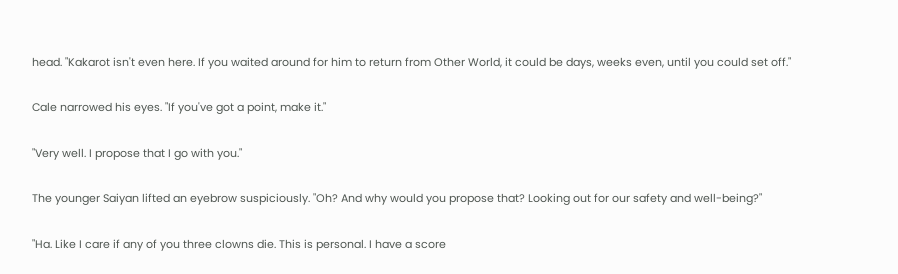head. "Kakarot isn't even here. If you waited around for him to return from Other World, it could be days, weeks even, until you could set off."

Cale narrowed his eyes. "If you've got a point, make it."

"Very well. I propose that I go with you."

The younger Saiyan lifted an eyebrow suspiciously. "Oh? And why would you propose that? Looking out for our safety and well-being?"

"Ha. Like I care if any of you three clowns die. This is personal. I have a score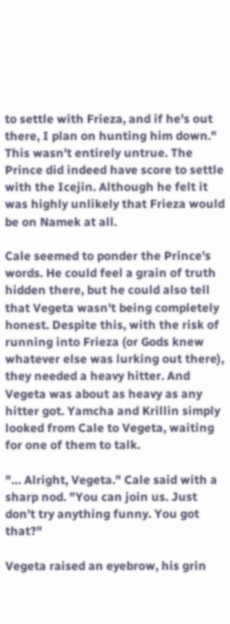to settle with Frieza, and if he's out there, I plan on hunting him down." This wasn't entirely untrue. The Prince did indeed have score to settle with the Icejin. Although he felt it was highly unlikely that Frieza would be on Namek at all.

Cale seemed to ponder the Prince's words. He could feel a grain of truth hidden there, but he could also tell that Vegeta wasn't being completely honest. Despite this, with the risk of running into Frieza (or Gods knew whatever else was lurking out there), they needed a heavy hitter. And Vegeta was about as heavy as any hitter got. Yamcha and Krillin simply looked from Cale to Vegeta, waiting for one of them to talk.

"… Alright, Vegeta." Cale said with a sharp nod. "You can join us. Just don't try anything funny. You got that?"

Vegeta raised an eyebrow, his grin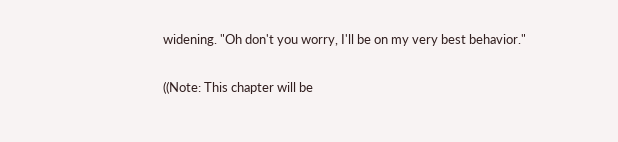widening. "Oh don't you worry, I'll be on my very best behavior."

((Note: This chapter will be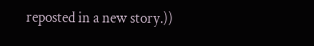reposted in a new story.))